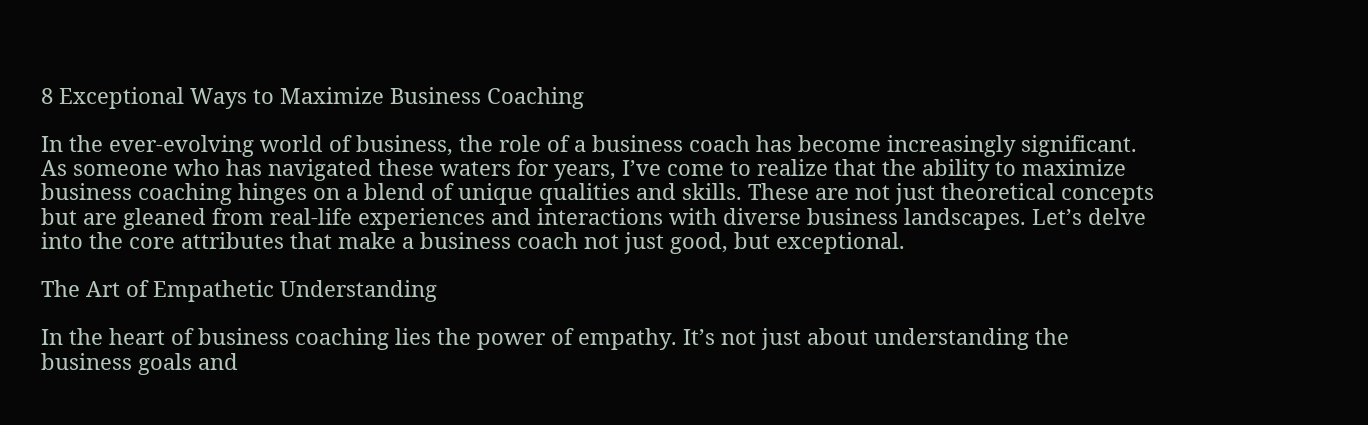8 Exceptional Ways to Maximize Business Coaching

In the ever-evolving world of business, the role of a business coach has become increasingly significant. As someone who has navigated these waters for years, I’ve come to realize that the ability to maximize business coaching hinges on a blend of unique qualities and skills. These are not just theoretical concepts but are gleaned from real-life experiences and interactions with diverse business landscapes. Let’s delve into the core attributes that make a business coach not just good, but exceptional.

The Art of Empathetic Understanding

In the heart of business coaching lies the power of empathy. It’s not just about understanding the business goals and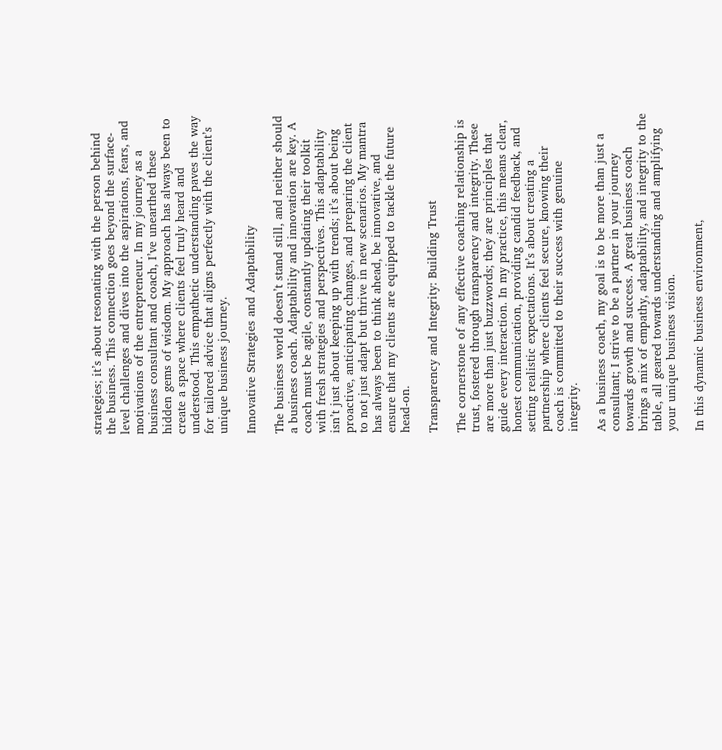strategies; it’s about resonating with the person behind the business. This connection goes beyond the surface-level challenges and dives into the aspirations, fears, and motivations of the entrepreneur. In my journey as a business consultant and coach, I’ve unearthed these hidden gems of wisdom. My approach has always been to create a space where clients feel truly heard and understood. This empathetic understanding paves the way for tailored advice that aligns perfectly with the client’s unique business journey.

Innovative Strategies and Adaptability

The business world doesn’t stand still, and neither should a business coach. Adaptability and innovation are key. A coach must be agile, constantly updating their toolkit with fresh strategies and perspectives. This adaptability isn’t just about keeping up with trends; it’s about being proactive, anticipating changes, and preparing the client to not just adapt but thrive in new scenarios. My mantra has always been to think ahead, be innovative, and ensure that my clients are equipped to tackle the future head-on.

Transparency and Integrity: Building Trust

The cornerstone of any effective coaching relationship is trust, fostered through transparency and integrity. These are more than just buzzwords; they are principles that guide every interaction. In my practice, this means clear, honest communication, providing candid feedback, and setting realistic expectations. It’s about creating a partnership where clients feel secure, knowing their coach is committed to their success with genuine integrity.

As a business coach, my goal is to be more than just a consultant; I strive to be a partner in your journey towards growth and success. A great business coach brings a mix of empathy, adaptability, and integrity to the table, all geared towards understanding and amplifying your unique business vision.

In this dynamic business environment,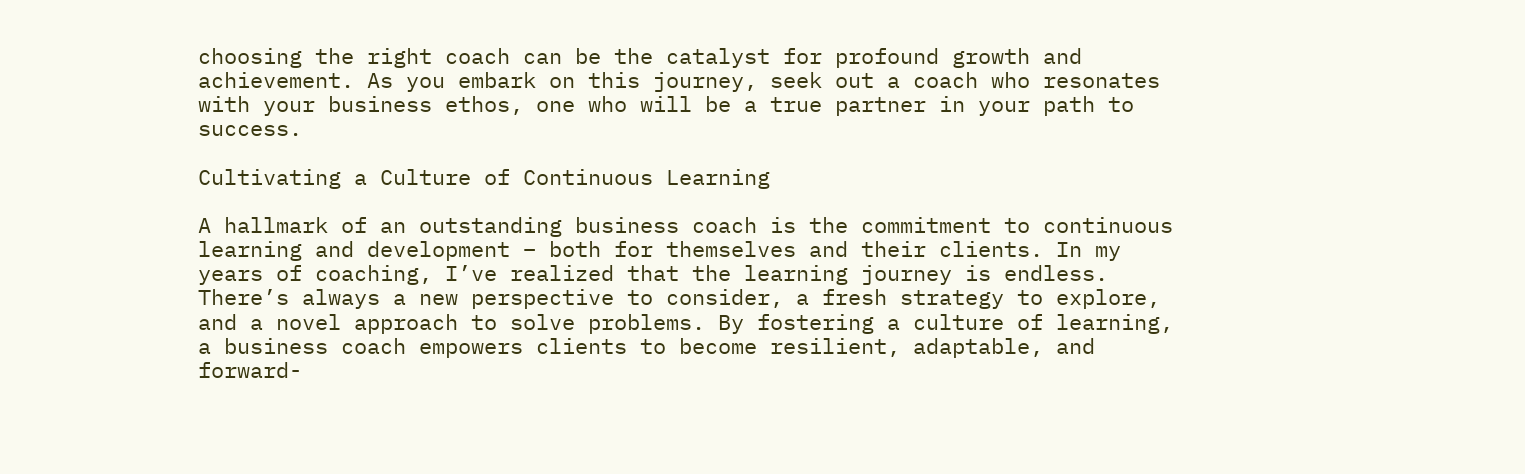choosing the right coach can be the catalyst for profound growth and achievement. As you embark on this journey, seek out a coach who resonates with your business ethos, one who will be a true partner in your path to success.

Cultivating a Culture of Continuous Learning

A hallmark of an outstanding business coach is the commitment to continuous learning and development – both for themselves and their clients. In my years of coaching, I’ve realized that the learning journey is endless. There’s always a new perspective to consider, a fresh strategy to explore, and a novel approach to solve problems. By fostering a culture of learning, a business coach empowers clients to become resilient, adaptable, and forward-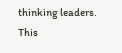thinking leaders. This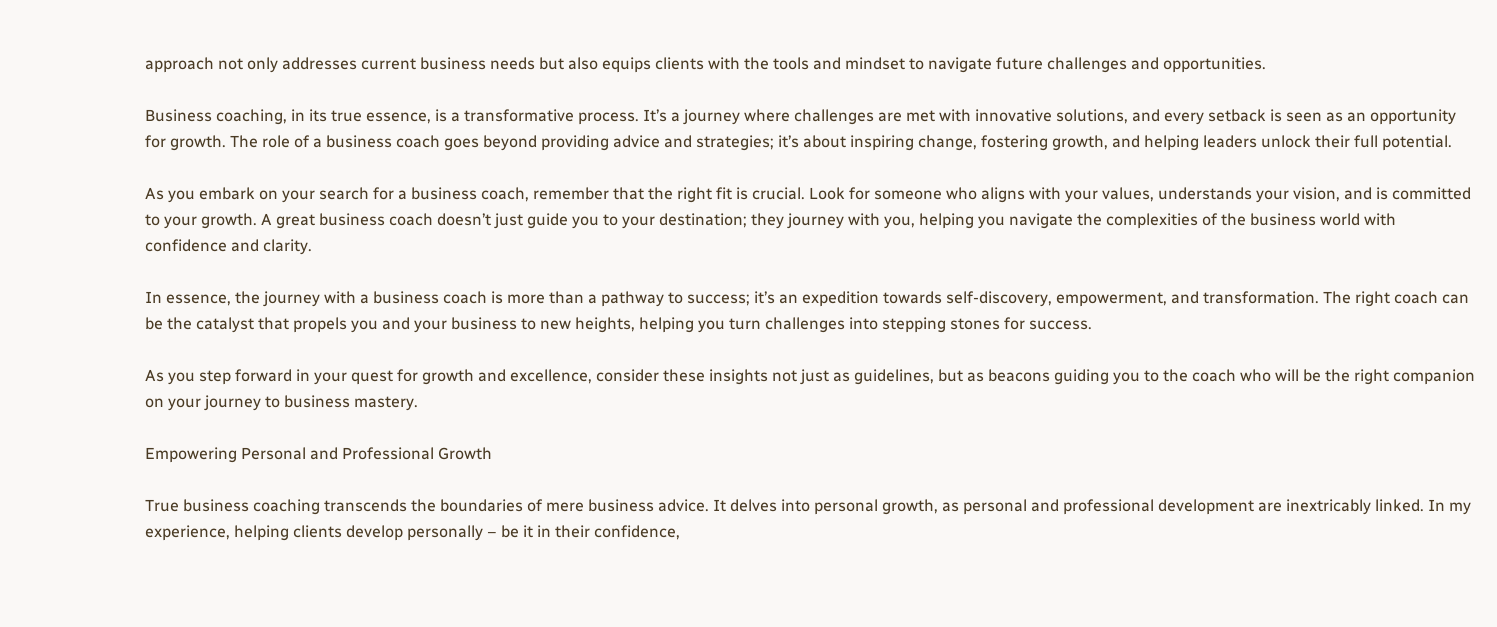approach not only addresses current business needs but also equips clients with the tools and mindset to navigate future challenges and opportunities.

Business coaching, in its true essence, is a transformative process. It’s a journey where challenges are met with innovative solutions, and every setback is seen as an opportunity for growth. The role of a business coach goes beyond providing advice and strategies; it’s about inspiring change, fostering growth, and helping leaders unlock their full potential.

As you embark on your search for a business coach, remember that the right fit is crucial. Look for someone who aligns with your values, understands your vision, and is committed to your growth. A great business coach doesn’t just guide you to your destination; they journey with you, helping you navigate the complexities of the business world with confidence and clarity.

In essence, the journey with a business coach is more than a pathway to success; it’s an expedition towards self-discovery, empowerment, and transformation. The right coach can be the catalyst that propels you and your business to new heights, helping you turn challenges into stepping stones for success.

As you step forward in your quest for growth and excellence, consider these insights not just as guidelines, but as beacons guiding you to the coach who will be the right companion on your journey to business mastery.

Empowering Personal and Professional Growth

True business coaching transcends the boundaries of mere business advice. It delves into personal growth, as personal and professional development are inextricably linked. In my experience, helping clients develop personally – be it in their confidence,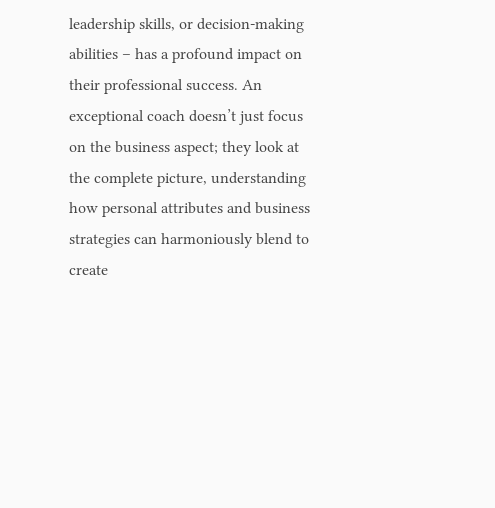leadership skills, or decision-making abilities – has a profound impact on their professional success. An exceptional coach doesn’t just focus on the business aspect; they look at the complete picture, understanding how personal attributes and business strategies can harmoniously blend to create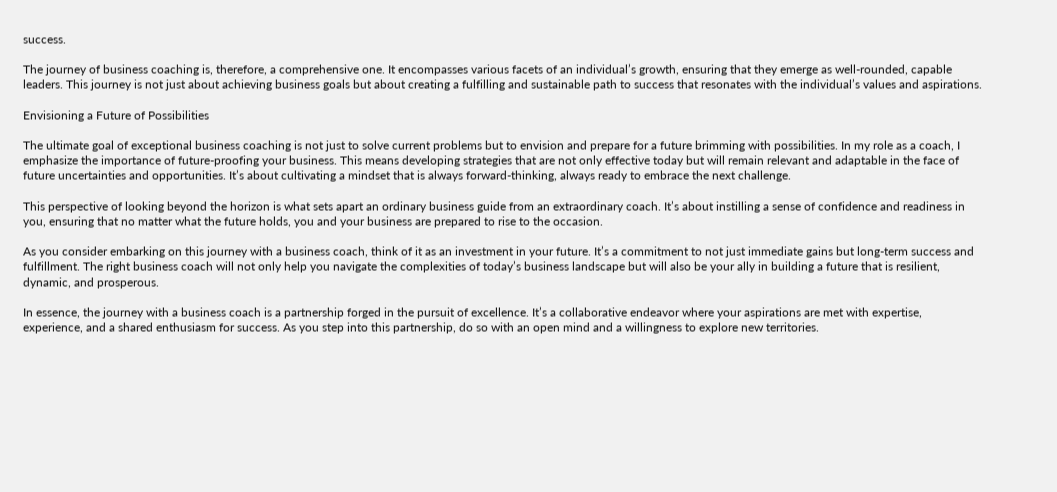success.

The journey of business coaching is, therefore, a comprehensive one. It encompasses various facets of an individual’s growth, ensuring that they emerge as well-rounded, capable leaders. This journey is not just about achieving business goals but about creating a fulfilling and sustainable path to success that resonates with the individual’s values and aspirations.

Envisioning a Future of Possibilities

The ultimate goal of exceptional business coaching is not just to solve current problems but to envision and prepare for a future brimming with possibilities. In my role as a coach, I emphasize the importance of future-proofing your business. This means developing strategies that are not only effective today but will remain relevant and adaptable in the face of future uncertainties and opportunities. It’s about cultivating a mindset that is always forward-thinking, always ready to embrace the next challenge.

This perspective of looking beyond the horizon is what sets apart an ordinary business guide from an extraordinary coach. It’s about instilling a sense of confidence and readiness in you, ensuring that no matter what the future holds, you and your business are prepared to rise to the occasion.

As you consider embarking on this journey with a business coach, think of it as an investment in your future. It’s a commitment to not just immediate gains but long-term success and fulfillment. The right business coach will not only help you navigate the complexities of today’s business landscape but will also be your ally in building a future that is resilient, dynamic, and prosperous.

In essence, the journey with a business coach is a partnership forged in the pursuit of excellence. It’s a collaborative endeavor where your aspirations are met with expertise, experience, and a shared enthusiasm for success. As you step into this partnership, do so with an open mind and a willingness to explore new territories.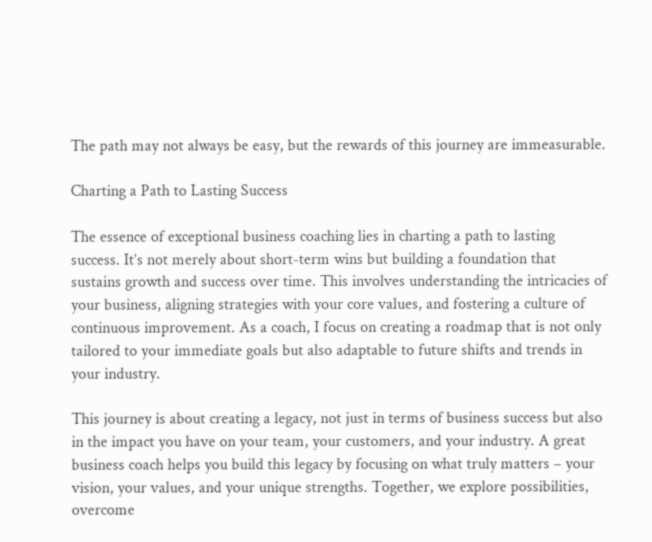The path may not always be easy, but the rewards of this journey are immeasurable.

Charting a Path to Lasting Success

The essence of exceptional business coaching lies in charting a path to lasting success. It’s not merely about short-term wins but building a foundation that sustains growth and success over time. This involves understanding the intricacies of your business, aligning strategies with your core values, and fostering a culture of continuous improvement. As a coach, I focus on creating a roadmap that is not only tailored to your immediate goals but also adaptable to future shifts and trends in your industry.

This journey is about creating a legacy, not just in terms of business success but also in the impact you have on your team, your customers, and your industry. A great business coach helps you build this legacy by focusing on what truly matters – your vision, your values, and your unique strengths. Together, we explore possibilities, overcome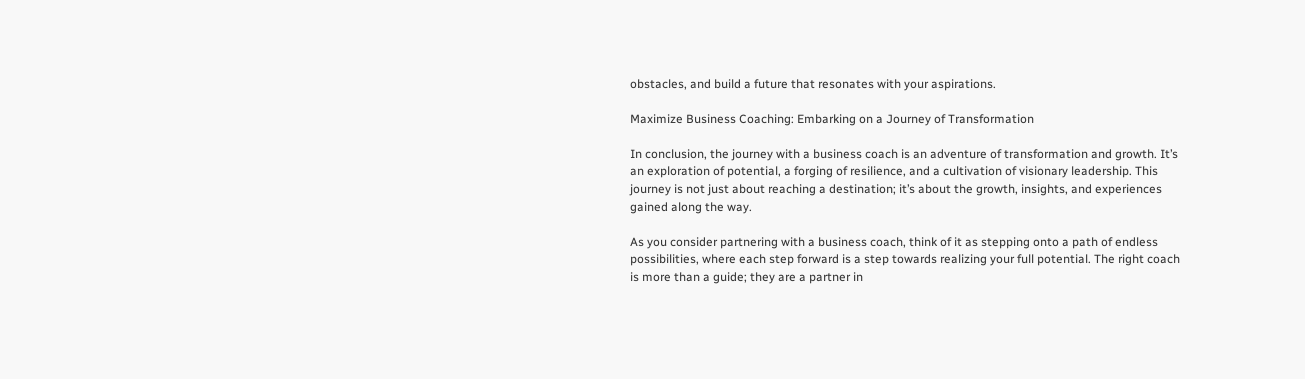obstacles, and build a future that resonates with your aspirations.

Maximize Business Coaching: Embarking on a Journey of Transformation

In conclusion, the journey with a business coach is an adventure of transformation and growth. It’s an exploration of potential, a forging of resilience, and a cultivation of visionary leadership. This journey is not just about reaching a destination; it’s about the growth, insights, and experiences gained along the way.

As you consider partnering with a business coach, think of it as stepping onto a path of endless possibilities, where each step forward is a step towards realizing your full potential. The right coach is more than a guide; they are a partner in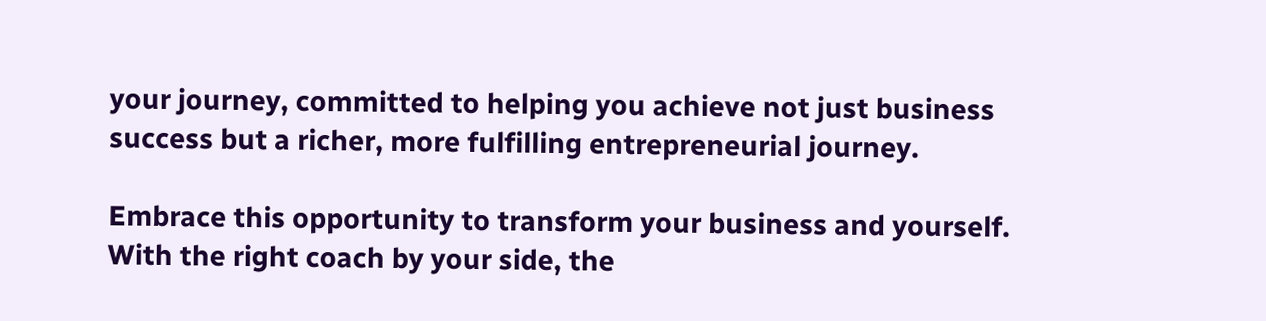your journey, committed to helping you achieve not just business success but a richer, more fulfilling entrepreneurial journey.

Embrace this opportunity to transform your business and yourself. With the right coach by your side, the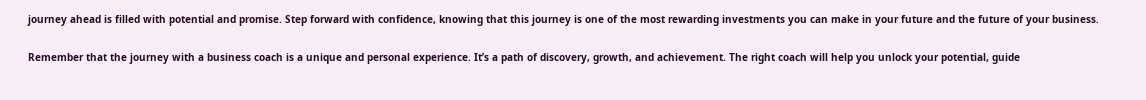journey ahead is filled with potential and promise. Step forward with confidence, knowing that this journey is one of the most rewarding investments you can make in your future and the future of your business.

Remember that the journey with a business coach is a unique and personal experience. It’s a path of discovery, growth, and achievement. The right coach will help you unlock your potential, guide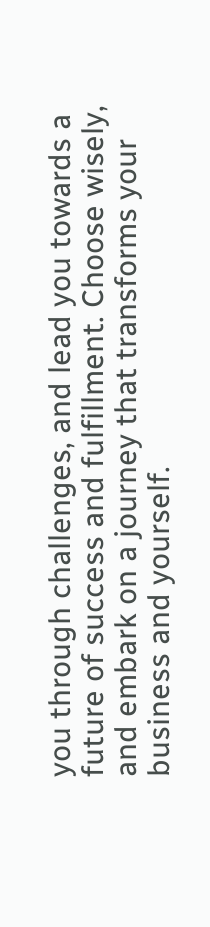you through challenges, and lead you towards a future of success and fulfillment. Choose wisely, and embark on a journey that transforms your business and yourself.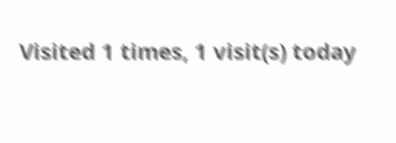Visited 1 times, 1 visit(s) today